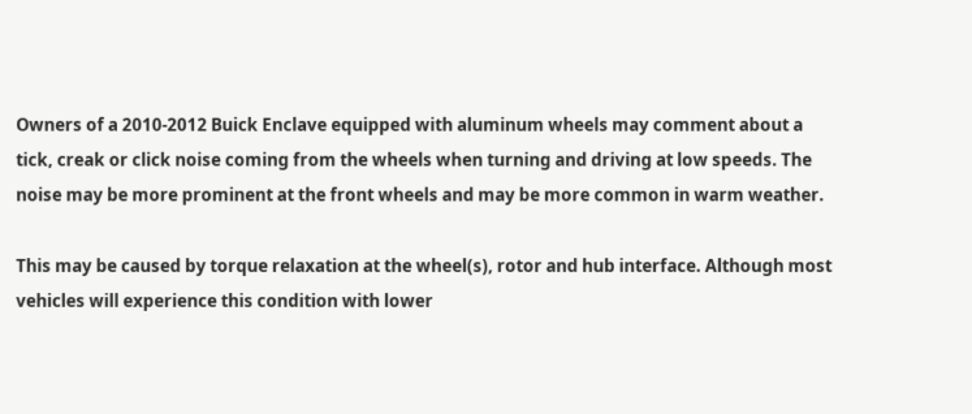Owners of a 2010-2012 Buick Enclave equipped with aluminum wheels may comment about a tick, creak or click noise coming from the wheels when turning and driving at low speeds. The noise may be more prominent at the front wheels and may be more common in warm weather.

This may be caused by torque relaxation at the wheel(s), rotor and hub interface. Although most vehicles will experience this condition with lower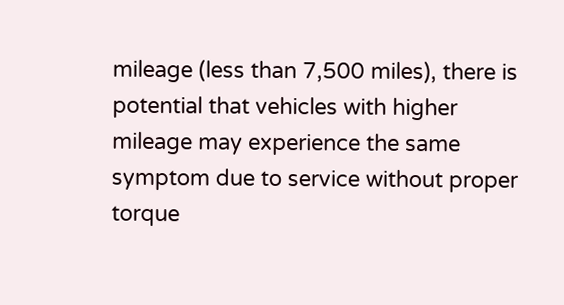mileage (less than 7,500 miles), there is potential that vehicles with higher mileage may experience the same symptom due to service without proper torque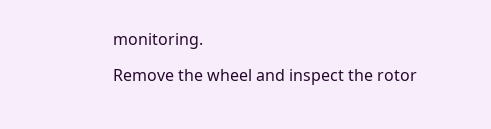monitoring.

Remove the wheel and inspect the rotor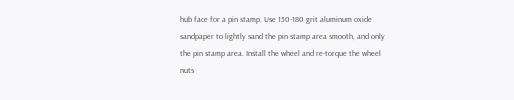hub face for a pin stamp. Use 150-180 grit aluminum oxide sandpaper to lightly sand the pin stamp area smooth, and only the pin stamp area. Install the wheel and re-torque the wheel nuts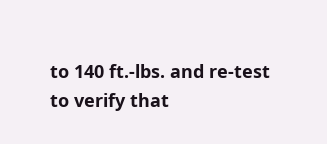to 140 ft.-lbs. and re-test to verify that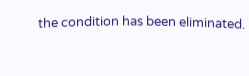the condition has been eliminated.